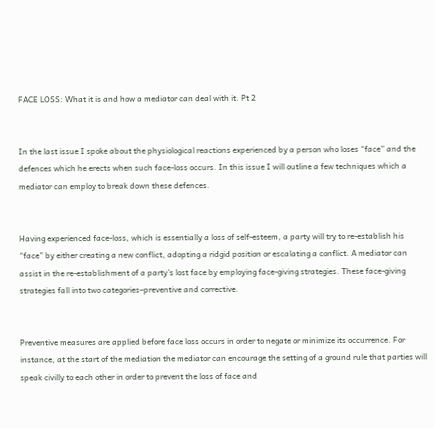FACE LOSS: What it is and how a mediator can deal with it. Pt 2


In the last issue I spoke about the physiological reactions experienced by a person who loses “face” and the defences which he erects when such face-loss occurs. In this issue I will outline a few techniques which a mediator can employ to break down these defences.


Having experienced face-loss, which is essentially a loss of self-esteem, a party will try to re-establish his “face” by either creating a new conflict, adopting a ridgid position or escalating a conflict. A mediator can assist in the re-establishment of a party’s lost face by employing face-giving strategies. These face-giving strategies fall into two categories–preventive and corrective.


Preventive measures are applied before face loss occurs in order to negate or minimize its occurrence. For instance, at the start of the mediation the mediator can encourage the setting of a ground rule that parties will speak civilly to each other in order to prevent the loss of face and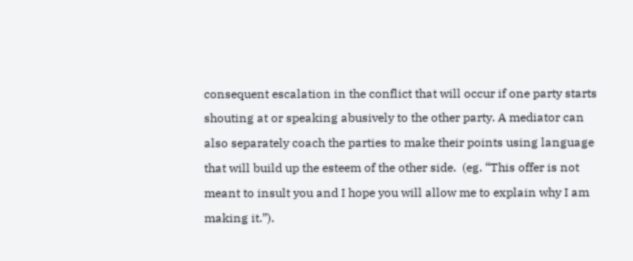consequent escalation in the conflict that will occur if one party starts shouting at or speaking abusively to the other party. A mediator can also separately coach the parties to make their points using language that will build up the esteem of the other side.  (eg. “This offer is not meant to insult you and I hope you will allow me to explain why I am making it.”).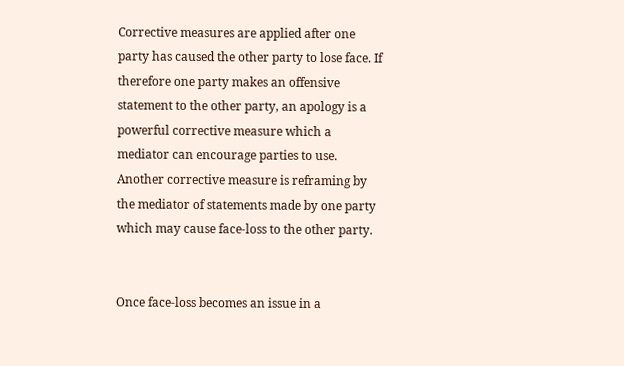Corrective measures are applied after one party has caused the other party to lose face. If therefore one party makes an offensive statement to the other party, an apology is a powerful corrective measure which a mediator can encourage parties to use.  Another corrective measure is reframing by the mediator of statements made by one party which may cause face-loss to the other party.


Once face-loss becomes an issue in a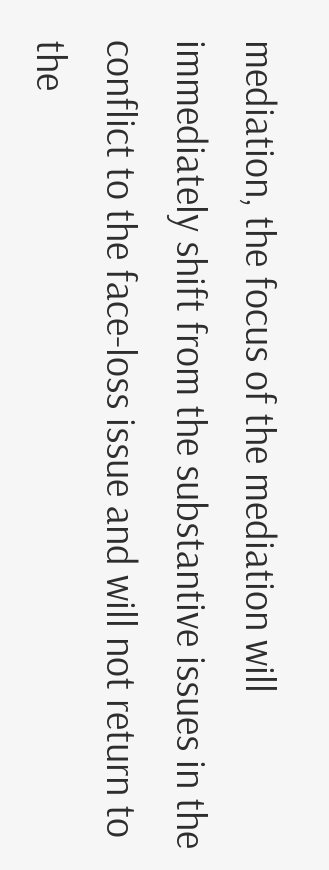mediation, the focus of the mediation will immediately shift from the substantive issues in the conflict to the face-loss issue and will not return to the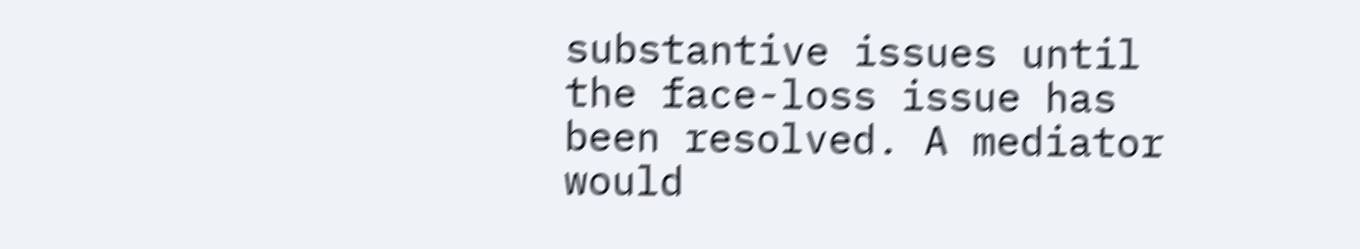substantive issues until the face-loss issue has been resolved. A mediator would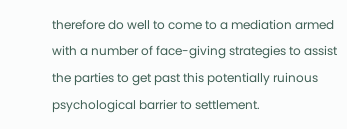therefore do well to come to a mediation armed with a number of face-giving strategies to assist the parties to get past this potentially ruinous psychological barrier to settlement.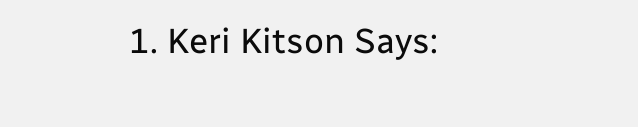1. Keri Kitson Says: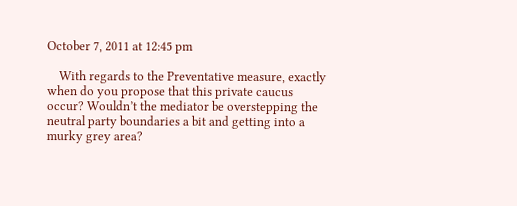October 7, 2011 at 12:45 pm

    With regards to the Preventative measure, exactly when do you propose that this private caucus occur? Wouldn’t the mediator be overstepping the neutral party boundaries a bit and getting into a murky grey area?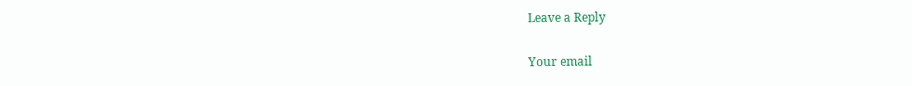Leave a Reply

Your email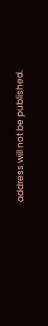address will not be published.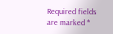Required fields are marked *